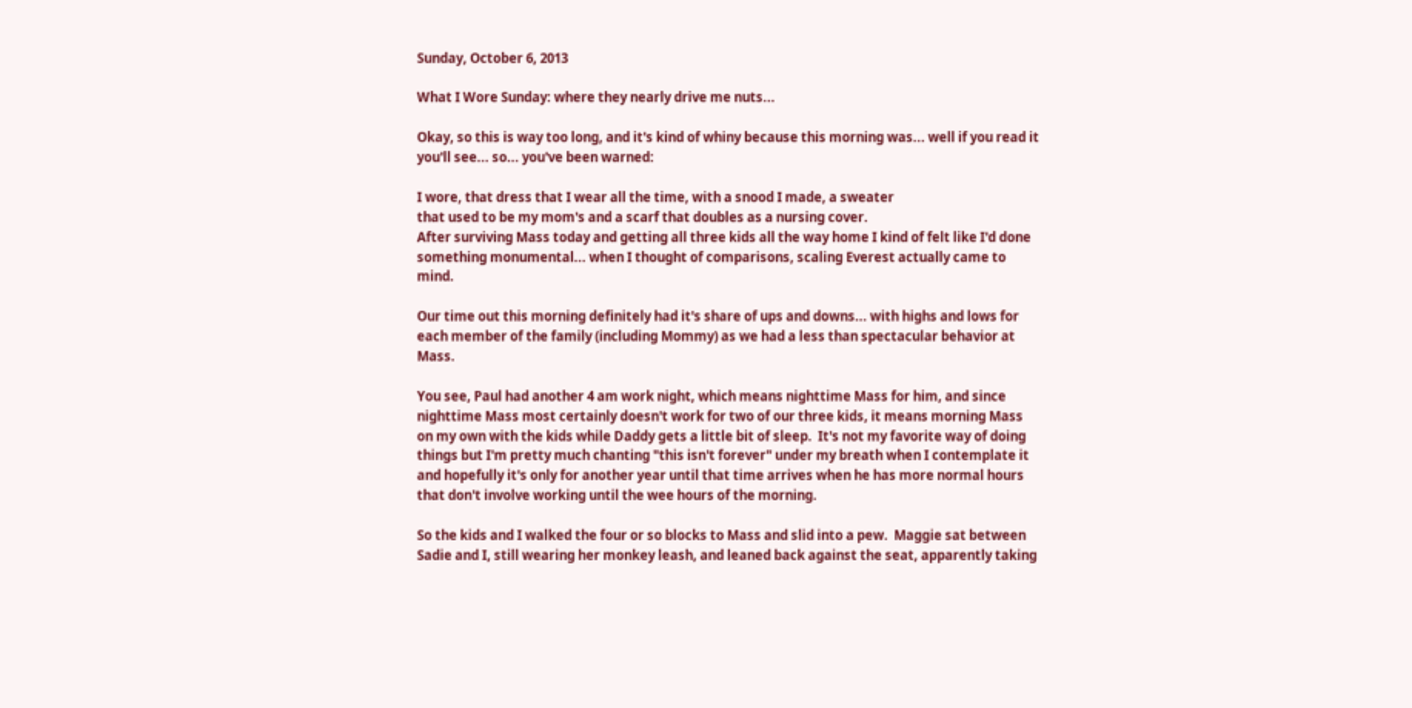Sunday, October 6, 2013

What I Wore Sunday: where they nearly drive me nuts...

Okay, so this is way too long, and it's kind of whiny because this morning was... well if you read it you'll see... so... you've been warned:

I wore, that dress that I wear all the time, with a snood I made, a sweater
that used to be my mom's and a scarf that doubles as a nursing cover.
After surviving Mass today and getting all three kids all the way home I kind of felt like I'd done something monumental... when I thought of comparisons, scaling Everest actually came to mind.

Our time out this morning definitely had it's share of ups and downs... with highs and lows for each member of the family (including Mommy) as we had a less than spectacular behavior at Mass.

You see, Paul had another 4 am work night, which means nighttime Mass for him, and since nighttime Mass most certainly doesn't work for two of our three kids, it means morning Mass on my own with the kids while Daddy gets a little bit of sleep.  It's not my favorite way of doing things but I'm pretty much chanting "this isn't forever" under my breath when I contemplate it and hopefully it's only for another year until that time arrives when he has more normal hours that don't involve working until the wee hours of the morning.

So the kids and I walked the four or so blocks to Mass and slid into a pew.  Maggie sat between Sadie and I, still wearing her monkey leash, and leaned back against the seat, apparently taking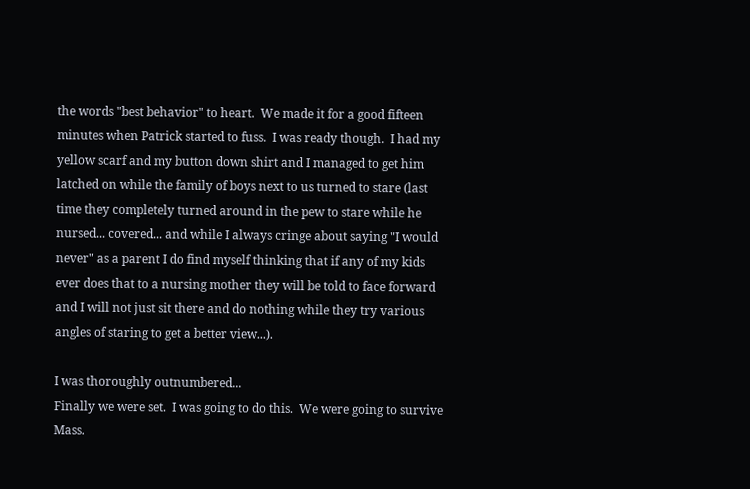the words "best behavior" to heart.  We made it for a good fifteen minutes when Patrick started to fuss.  I was ready though.  I had my yellow scarf and my button down shirt and I managed to get him latched on while the family of boys next to us turned to stare (last time they completely turned around in the pew to stare while he nursed... covered... and while I always cringe about saying "I would never" as a parent I do find myself thinking that if any of my kids ever does that to a nursing mother they will be told to face forward and I will not just sit there and do nothing while they try various angles of staring to get a better view...).

I was thoroughly outnumbered...
Finally we were set.  I was going to do this.  We were going to survive Mass.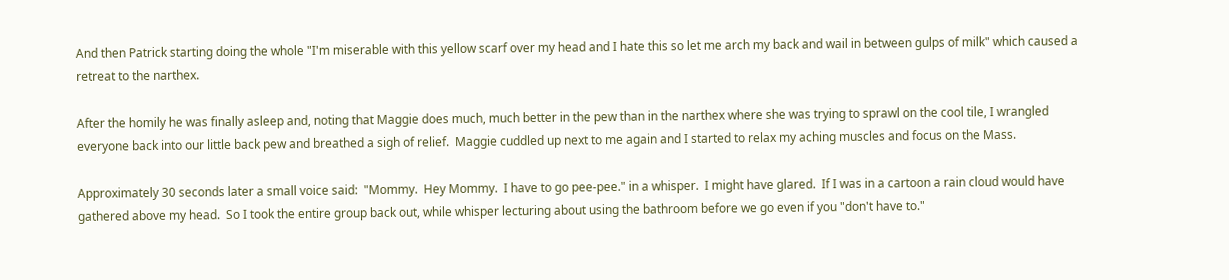And then Patrick starting doing the whole "I'm miserable with this yellow scarf over my head and I hate this so let me arch my back and wail in between gulps of milk" which caused a retreat to the narthex.

After the homily he was finally asleep and, noting that Maggie does much, much better in the pew than in the narthex where she was trying to sprawl on the cool tile, I wrangled everyone back into our little back pew and breathed a sigh of relief.  Maggie cuddled up next to me again and I started to relax my aching muscles and focus on the Mass.

Approximately 30 seconds later a small voice said:  "Mommy.  Hey Mommy.  I have to go pee-pee." in a whisper.  I might have glared.  If I was in a cartoon a rain cloud would have gathered above my head.  So I took the entire group back out, while whisper lecturing about using the bathroom before we go even if you "don't have to."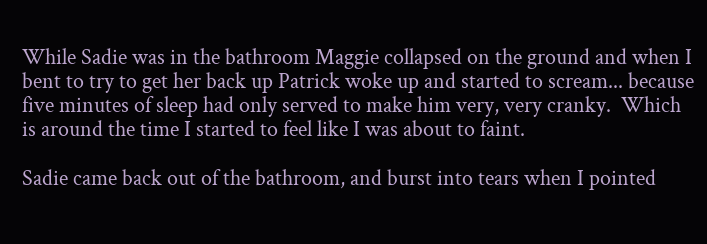While Sadie was in the bathroom Maggie collapsed on the ground and when I bent to try to get her back up Patrick woke up and started to scream... because five minutes of sleep had only served to make him very, very cranky.  Which is around the time I started to feel like I was about to faint.

Sadie came back out of the bathroom, and burst into tears when I pointed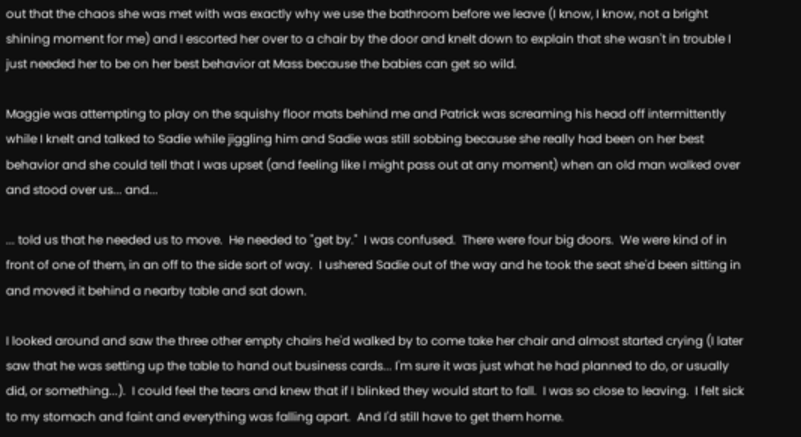out that the chaos she was met with was exactly why we use the bathroom before we leave (I know, I know, not a bright shining moment for me) and I escorted her over to a chair by the door and knelt down to explain that she wasn't in trouble I just needed her to be on her best behavior at Mass because the babies can get so wild.

Maggie was attempting to play on the squishy floor mats behind me and Patrick was screaming his head off intermittently while I knelt and talked to Sadie while jiggling him and Sadie was still sobbing because she really had been on her best behavior and she could tell that I was upset (and feeling like I might pass out at any moment) when an old man walked over and stood over us... and...

... told us that he needed us to move.  He needed to "get by."  I was confused.  There were four big doors.  We were kind of in front of one of them, in an off to the side sort of way.  I ushered Sadie out of the way and he took the seat she'd been sitting in and moved it behind a nearby table and sat down.

I looked around and saw the three other empty chairs he'd walked by to come take her chair and almost started crying (I later saw that he was setting up the table to hand out business cards... I'm sure it was just what he had planned to do, or usually did, or something...).  I could feel the tears and knew that if I blinked they would start to fall.  I was so close to leaving.  I felt sick to my stomach and faint and everything was falling apart.  And I'd still have to get them home.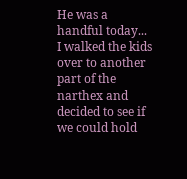He was a handful today...
I walked the kids over to another part of the narthex and decided to see if we could hold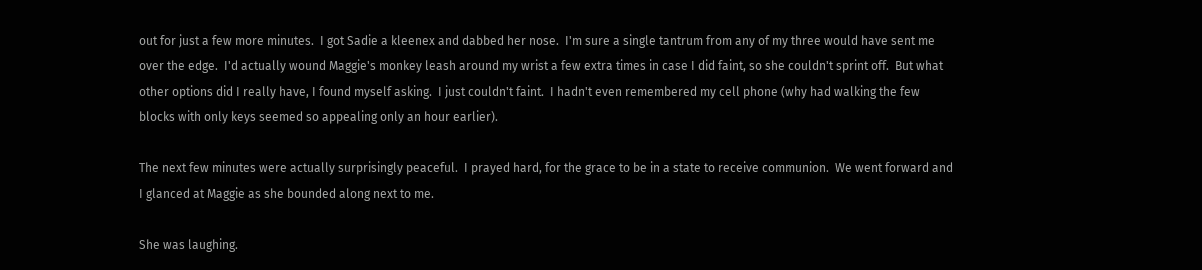out for just a few more minutes.  I got Sadie a kleenex and dabbed her nose.  I'm sure a single tantrum from any of my three would have sent me over the edge.  I'd actually wound Maggie's monkey leash around my wrist a few extra times in case I did faint, so she couldn't sprint off.  But what other options did I really have, I found myself asking.  I just couldn't faint.  I hadn't even remembered my cell phone (why had walking the few blocks with only keys seemed so appealing only an hour earlier).

The next few minutes were actually surprisingly peaceful.  I prayed hard, for the grace to be in a state to receive communion.  We went forward and I glanced at Maggie as she bounded along next to me.

She was laughing.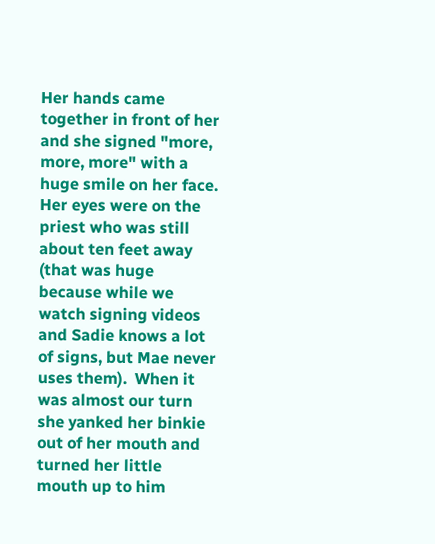Her hands came together in front of her and she signed "more, more, more" with a huge smile on her face. Her eyes were on the priest who was still about ten feet away (that was huge because while we watch signing videos and Sadie knows a lot of signs, but Mae never uses them).  When it was almost our turn she yanked her binkie out of her mouth and turned her little mouth up to him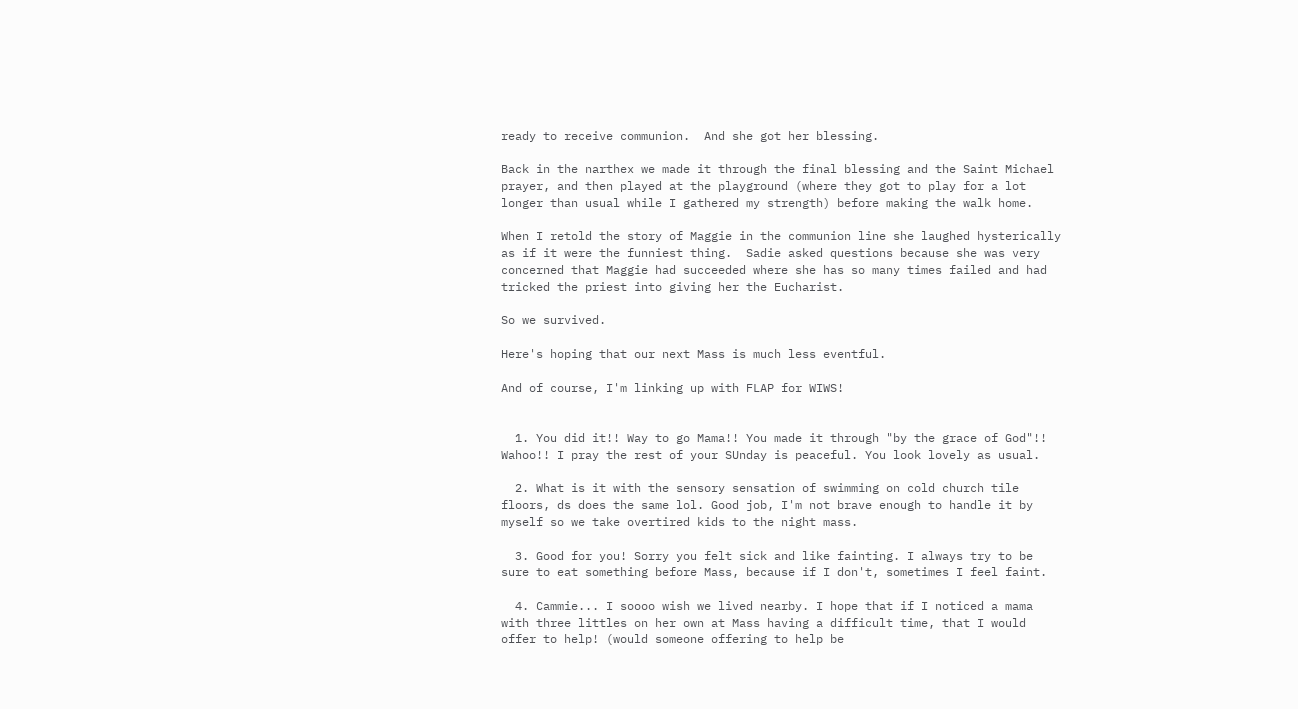ready to receive communion.  And she got her blessing.

Back in the narthex we made it through the final blessing and the Saint Michael prayer, and then played at the playground (where they got to play for a lot longer than usual while I gathered my strength) before making the walk home.

When I retold the story of Maggie in the communion line she laughed hysterically as if it were the funniest thing.  Sadie asked questions because she was very concerned that Maggie had succeeded where she has so many times failed and had tricked the priest into giving her the Eucharist.

So we survived.

Here's hoping that our next Mass is much less eventful.

And of course, I'm linking up with FLAP for WIWS!


  1. You did it!! Way to go Mama!! You made it through "by the grace of God"!! Wahoo!! I pray the rest of your SUnday is peaceful. You look lovely as usual.

  2. What is it with the sensory sensation of swimming on cold church tile floors, ds does the same lol. Good job, I'm not brave enough to handle it by myself so we take overtired kids to the night mass.

  3. Good for you! Sorry you felt sick and like fainting. I always try to be sure to eat something before Mass, because if I don't, sometimes I feel faint.

  4. Cammie... I soooo wish we lived nearby. I hope that if I noticed a mama with three littles on her own at Mass having a difficult time, that I would offer to help! (would someone offering to help be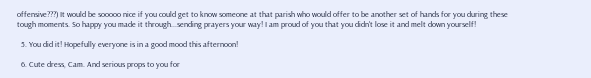offensive???) It would be sooooo nice if you could get to know someone at that parish who would offer to be another set of hands for you during these tough moments. So happy you made it through...sending prayers your way! I am proud of you that you didn't lose it and melt down yourself!

  5. You did it! Hopefully everyone is in a good mood this afternoon!

  6. Cute dress, Cam. And serious props to you for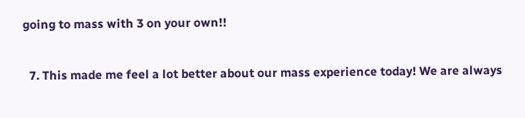going to mass with 3 on your own!!

  7. This made me feel a lot better about our mass experience today! We are always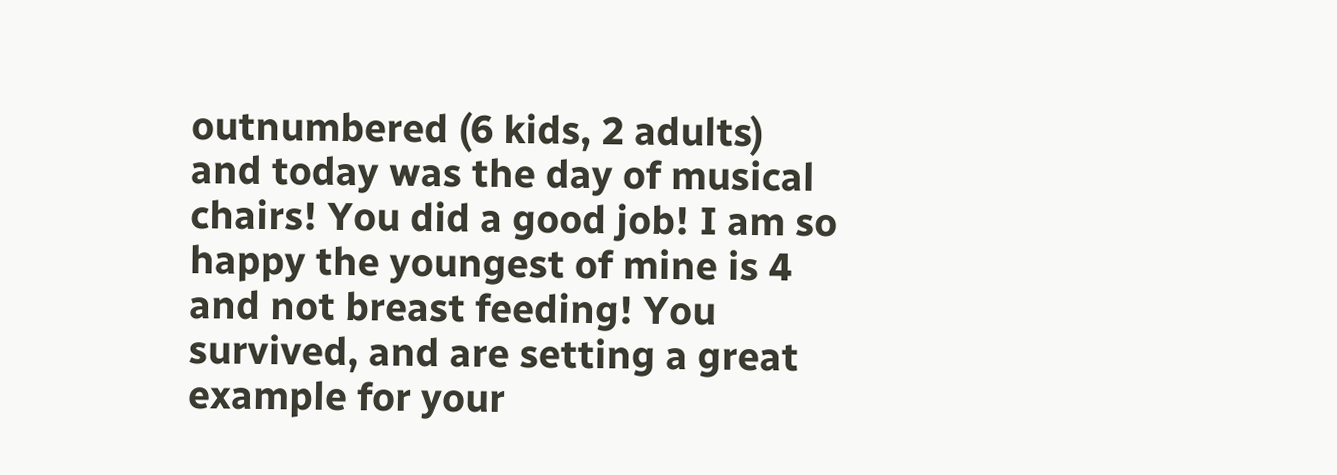outnumbered (6 kids, 2 adults) and today was the day of musical chairs! You did a good job! I am so happy the youngest of mine is 4 and not breast feeding! You survived, and are setting a great example for your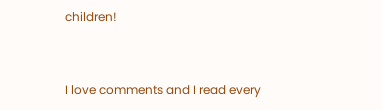children!


I love comments and I read every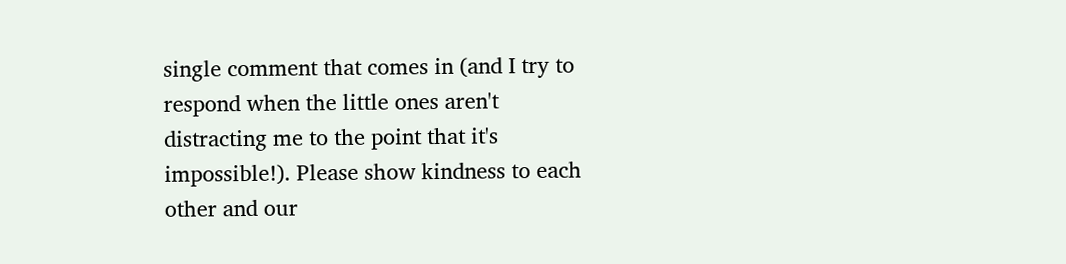single comment that comes in (and I try to respond when the little ones aren't distracting me to the point that it's impossible!). Please show kindness to each other and our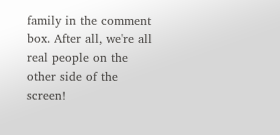family in the comment box. After all, we're all real people on the other side of the screen!